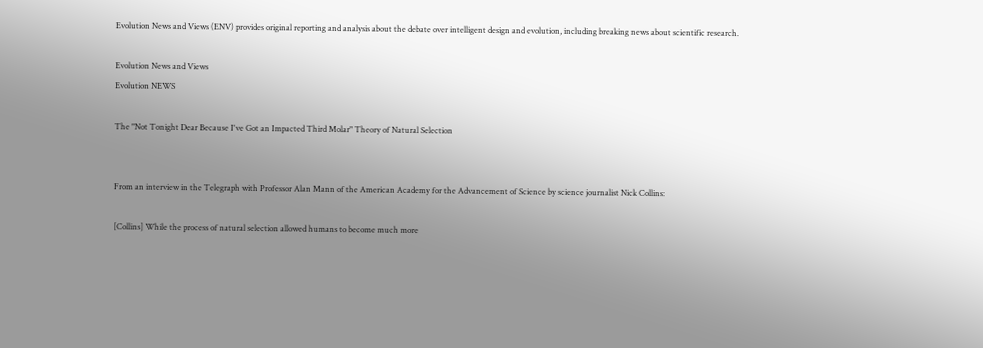Evolution News and Views (ENV) provides original reporting and analysis about the debate over intelligent design and evolution, including breaking news about scientific research.

Evolution News and Views
Evolution NEWS

The "Not Tonight Dear Because I've Got an Impacted Third Molar" Theory of Natural Selection


From an interview in the Telegraph with Professor Alan Mann of the American Academy for the Advancement of Science by science journalist Nick Collins:

[Collins] While the process of natural selection allowed humans to become much more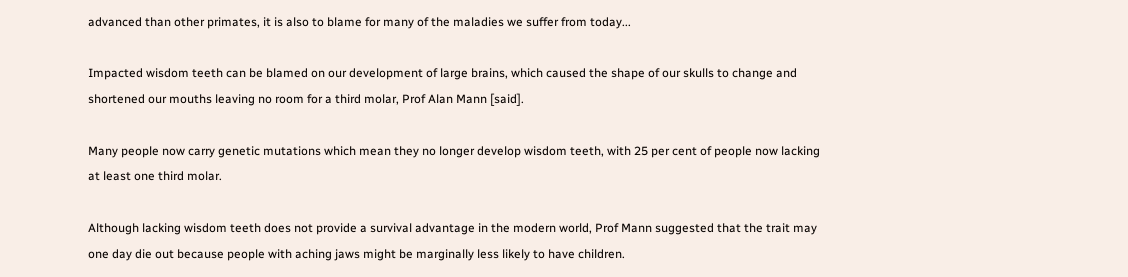advanced than other primates, it is also to blame for many of the maladies we suffer from today...

Impacted wisdom teeth can be blamed on our development of large brains, which caused the shape of our skulls to change and shortened our mouths leaving no room for a third molar, Prof Alan Mann [said].

Many people now carry genetic mutations which mean they no longer develop wisdom teeth, with 25 per cent of people now lacking at least one third molar.

Although lacking wisdom teeth does not provide a survival advantage in the modern world, Prof Mann suggested that the trait may one day die out because people with aching jaws might be marginally less likely to have children.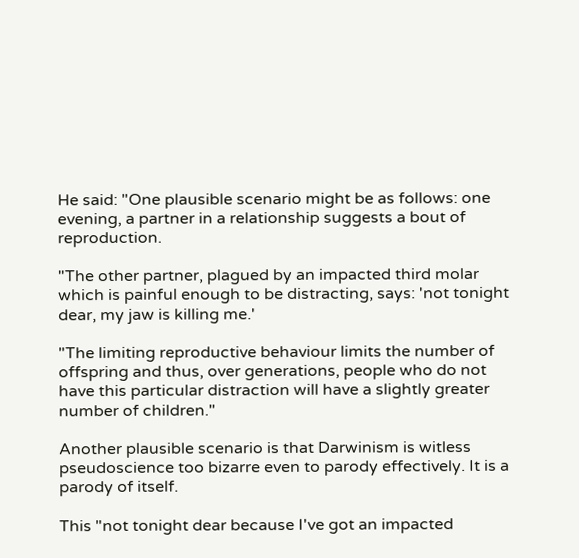He said: "One plausible scenario might be as follows: one evening, a partner in a relationship suggests a bout of reproduction.

"The other partner, plagued by an impacted third molar which is painful enough to be distracting, says: 'not tonight dear, my jaw is killing me.'

"The limiting reproductive behaviour limits the number of offspring and thus, over generations, people who do not have this particular distraction will have a slightly greater number of children."

Another plausible scenario is that Darwinism is witless pseudoscience too bizarre even to parody effectively. It is a parody of itself.

This "not tonight dear because I've got an impacted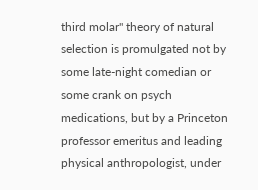third molar" theory of natural selection is promulgated not by some late-night comedian or some crank on psych medications, but by a Princeton professor emeritus and leading physical anthropologist, under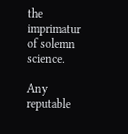the imprimatur of solemn science.

Any reputable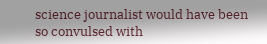science journalist would have been so convulsed with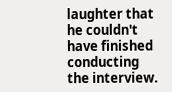laughter that he couldn't have finished conducting the interview.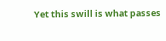Yet this swill is what passes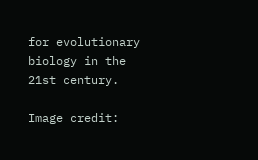for evolutionary biology in the 21st century.

Image credit: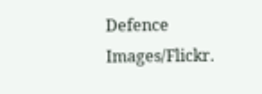Defence Images/Flickr.